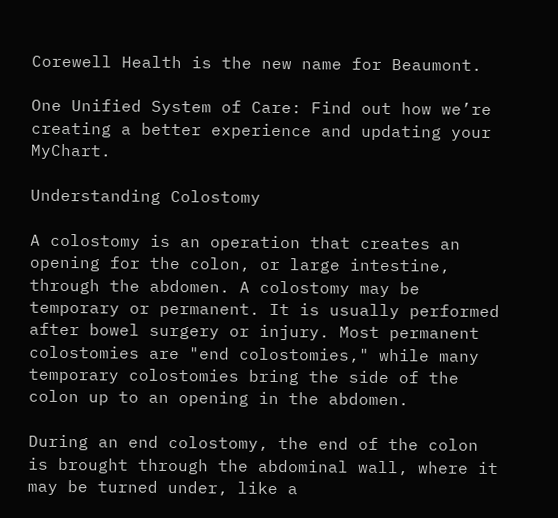Corewell Health is the new name for Beaumont.

One Unified System of Care: Find out how we’re creating a better experience and updating your MyChart.

Understanding Colostomy

A colostomy is an operation that creates an opening for the colon, or large intestine, through the abdomen. A colostomy may be temporary or permanent. It is usually performed after bowel surgery or injury. Most permanent colostomies are "end colostomies," while many temporary colostomies bring the side of the colon up to an opening in the abdomen.

During an end colostomy, the end of the colon is brought through the abdominal wall, where it may be turned under, like a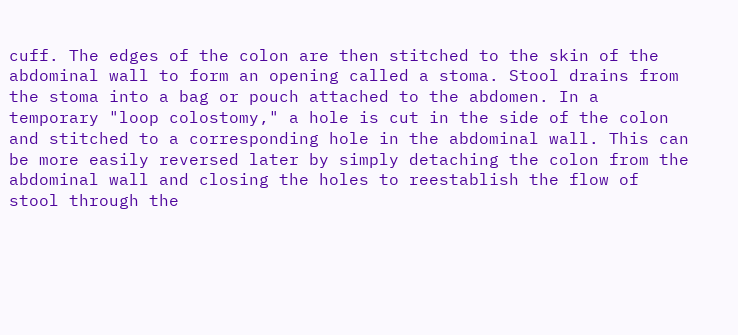cuff. The edges of the colon are then stitched to the skin of the abdominal wall to form an opening called a stoma. Stool drains from the stoma into a bag or pouch attached to the abdomen. In a temporary "loop colostomy," a hole is cut in the side of the colon and stitched to a corresponding hole in the abdominal wall. This can be more easily reversed later by simply detaching the colon from the abdominal wall and closing the holes to reestablish the flow of stool through the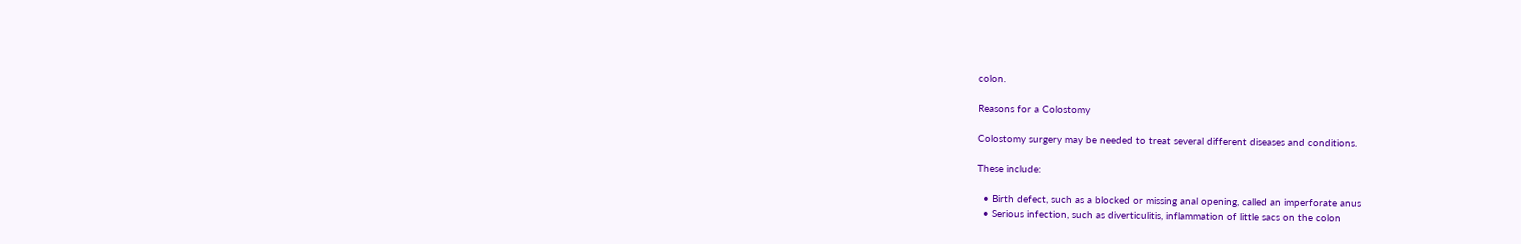colon.

Reasons for a Colostomy

Colostomy surgery may be needed to treat several different diseases and conditions.

These include:

  • Birth defect, such as a blocked or missing anal opening, called an imperforate anus
  • Serious infection, such as diverticulitis, inflammation of little sacs on the colon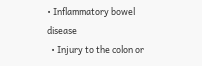• Inflammatory bowel disease
  • Injury to the colon or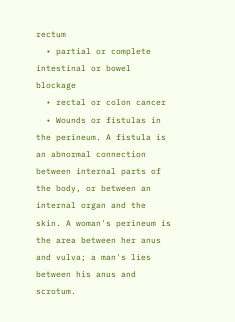rectum
  • partial or complete intestinal or bowel blockage
  • rectal or colon cancer
  • Wounds or fistulas in the perineum. A fistula is an abnormal connection between internal parts of the body, or between an internal organ and the skin. A woman's perineum is the area between her anus and vulva; a man's lies between his anus and scrotum.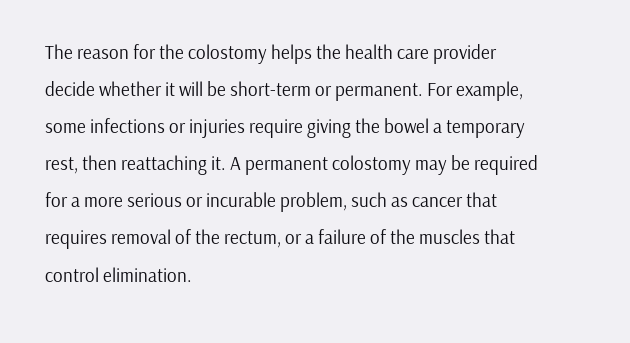The reason for the colostomy helps the health care provider decide whether it will be short-term or permanent. For example, some infections or injuries require giving the bowel a temporary rest, then reattaching it. A permanent colostomy may be required for a more serious or incurable problem, such as cancer that requires removal of the rectum, or a failure of the muscles that control elimination.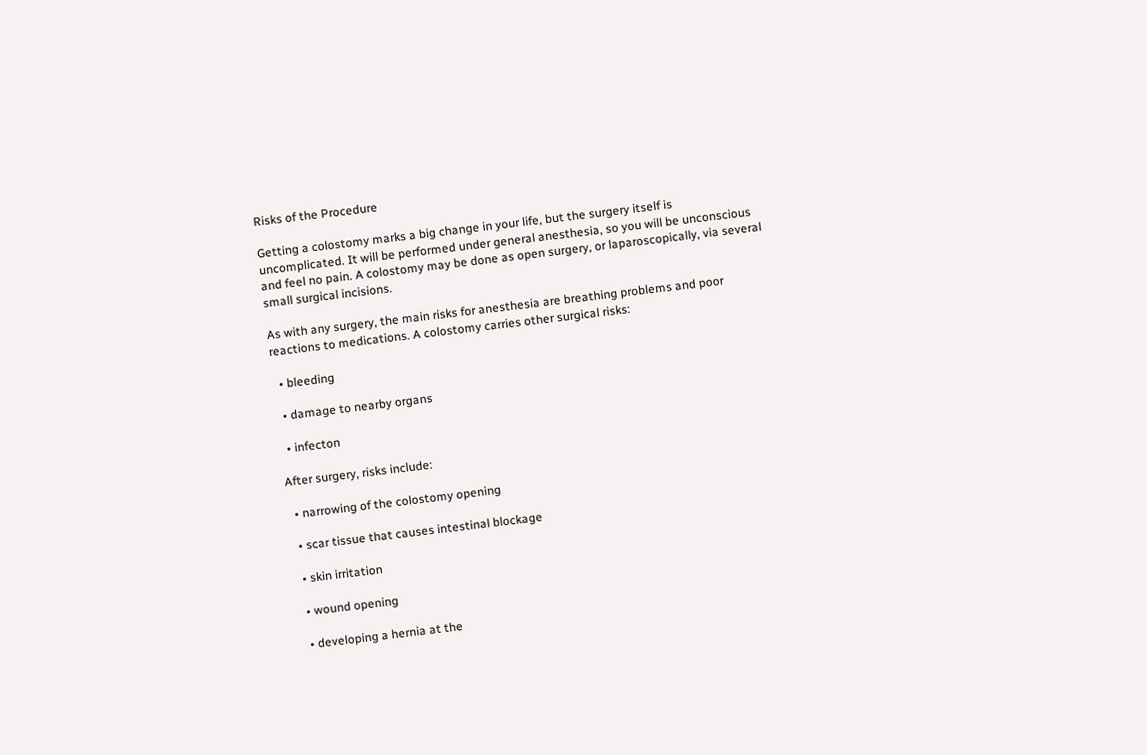Risks of the Procedure

Getting a colostomy marks a big change in your life, but the surgery itself is uncomplicated. It will be performed under general anesthesia, so you will be unconscious and feel no pain. A colostomy may be done as open surgery, or laparoscopically, via several small surgical incisions.

As with any surgery, the main risks for anesthesia are breathing problems and poor reactions to medications. A colostomy carries other surgical risks:

  • bleeding

  • damage to nearby organs

  • infecton

After surgery, risks include:

  • narrowing of the colostomy opening

  • scar tissue that causes intestinal blockage

  • skin irritation

  • wound opening

  • developing a hernia at the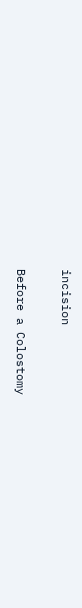incision

Before a Colostomy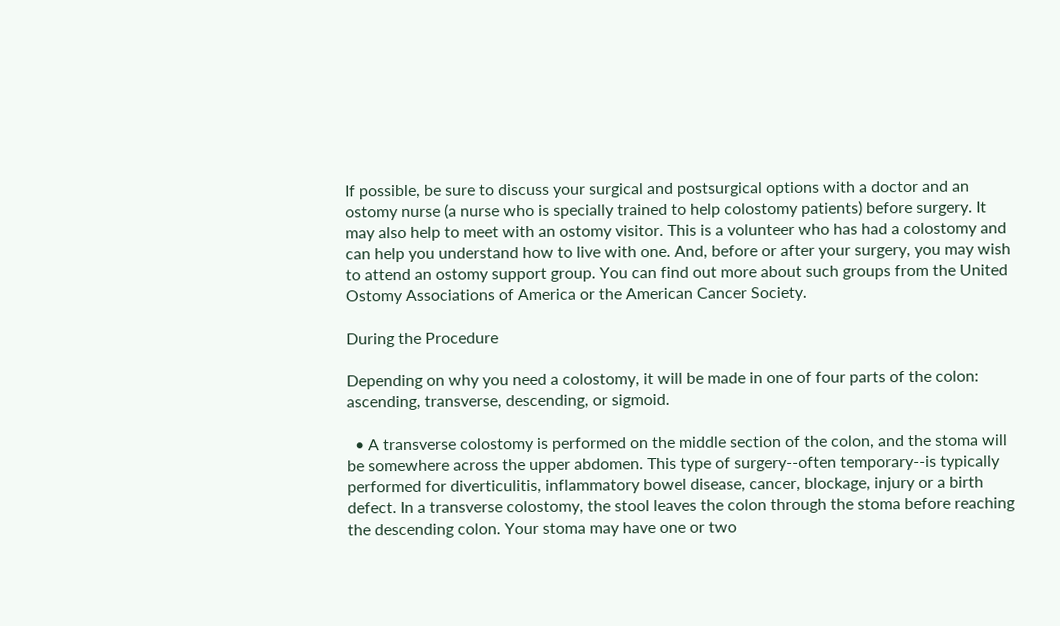If possible, be sure to discuss your surgical and postsurgical options with a doctor and an ostomy nurse (a nurse who is specially trained to help colostomy patients) before surgery. It may also help to meet with an ostomy visitor. This is a volunteer who has had a colostomy and can help you understand how to live with one. And, before or after your surgery, you may wish to attend an ostomy support group. You can find out more about such groups from the United Ostomy Associations of America or the American Cancer Society.

During the Procedure

Depending on why you need a colostomy, it will be made in one of four parts of the colon: ascending, transverse, descending, or sigmoid.

  • A transverse colostomy is performed on the middle section of the colon, and the stoma will be somewhere across the upper abdomen. This type of surgery--often temporary--is typically performed for diverticulitis, inflammatory bowel disease, cancer, blockage, injury or a birth defect. In a transverse colostomy, the stool leaves the colon through the stoma before reaching the descending colon. Your stoma may have one or two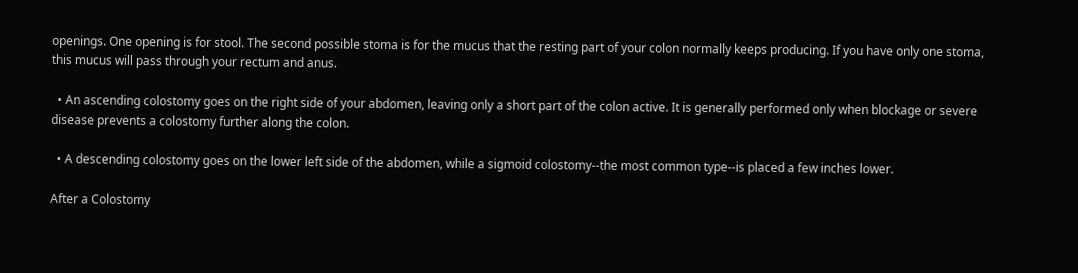openings. One opening is for stool. The second possible stoma is for the mucus that the resting part of your colon normally keeps producing. If you have only one stoma, this mucus will pass through your rectum and anus.

  • An ascending colostomy goes on the right side of your abdomen, leaving only a short part of the colon active. It is generally performed only when blockage or severe disease prevents a colostomy further along the colon.

  • A descending colostomy goes on the lower left side of the abdomen, while a sigmoid colostomy--the most common type--is placed a few inches lower.

After a Colostomy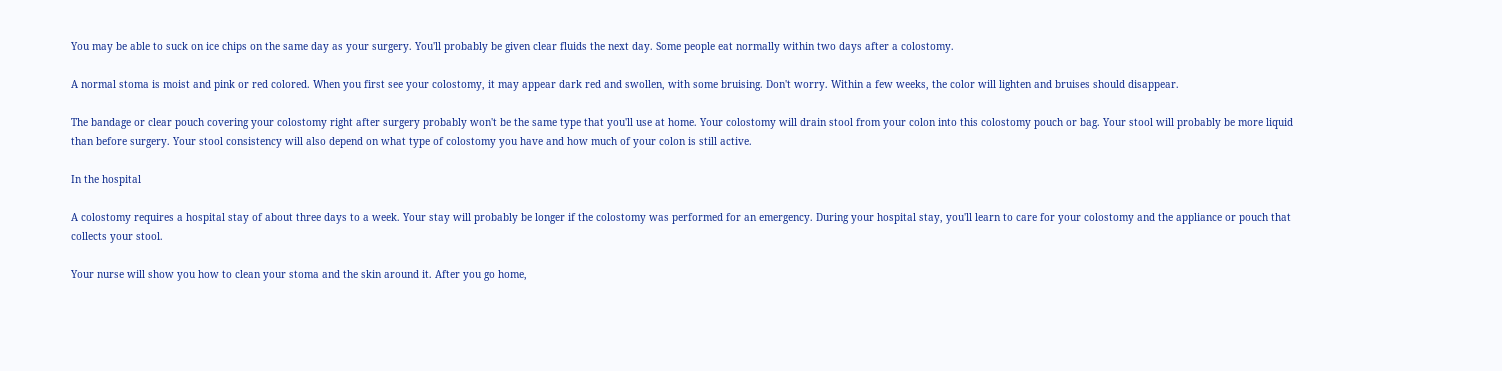You may be able to suck on ice chips on the same day as your surgery. You'll probably be given clear fluids the next day. Some people eat normally within two days after a colostomy.

A normal stoma is moist and pink or red colored. When you first see your colostomy, it may appear dark red and swollen, with some bruising. Don't worry. Within a few weeks, the color will lighten and bruises should disappear.

The bandage or clear pouch covering your colostomy right after surgery probably won't be the same type that you'll use at home. Your colostomy will drain stool from your colon into this colostomy pouch or bag. Your stool will probably be more liquid than before surgery. Your stool consistency will also depend on what type of colostomy you have and how much of your colon is still active.

In the hospital

A colostomy requires a hospital stay of about three days to a week. Your stay will probably be longer if the colostomy was performed for an emergency. During your hospital stay, you'll learn to care for your colostomy and the appliance or pouch that collects your stool.

Your nurse will show you how to clean your stoma and the skin around it. After you go home,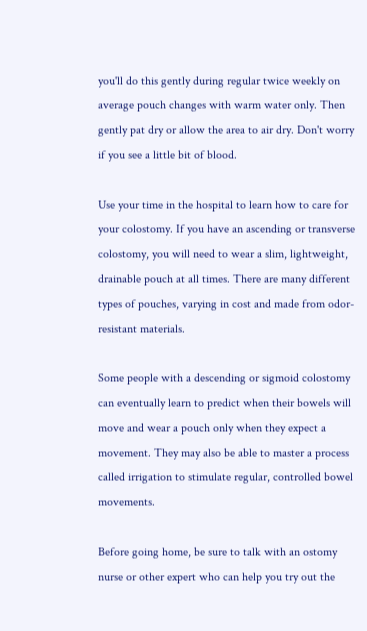you'll do this gently during regular twice weekly on average pouch changes with warm water only. Then gently pat dry or allow the area to air dry. Don't worry if you see a little bit of blood.

Use your time in the hospital to learn how to care for your colostomy. If you have an ascending or transverse colostomy, you will need to wear a slim, lightweight, drainable pouch at all times. There are many different types of pouches, varying in cost and made from odor-resistant materials.

Some people with a descending or sigmoid colostomy can eventually learn to predict when their bowels will move and wear a pouch only when they expect a movement. They may also be able to master a process called irrigation to stimulate regular, controlled bowel movements.

Before going home, be sure to talk with an ostomy nurse or other expert who can help you try out the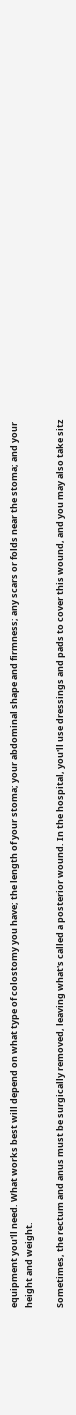equipment you'll need. What works best will depend on what type of colostomy you have; the length of your stoma; your abdominal shape and firmness; any scars or folds near the stoma; and your height and weight.

Sometimes, the rectum and anus must be surgically removed, leaving what's called a posterior wound. In the hospital, you'll use dressings and pads to cover this wound, and you may also take sitz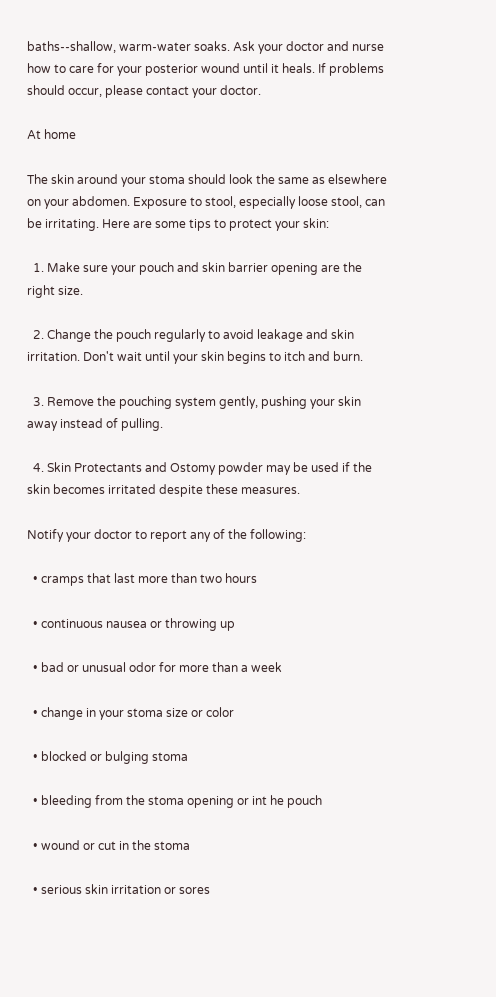baths--shallow, warm-water soaks. Ask your doctor and nurse how to care for your posterior wound until it heals. If problems should occur, please contact your doctor.

At home

The skin around your stoma should look the same as elsewhere on your abdomen. Exposure to stool, especially loose stool, can be irritating. Here are some tips to protect your skin:

  1. Make sure your pouch and skin barrier opening are the right size.

  2. Change the pouch regularly to avoid leakage and skin irritation. Don't wait until your skin begins to itch and burn.

  3. Remove the pouching system gently, pushing your skin away instead of pulling.

  4. Skin Protectants and Ostomy powder may be used if the skin becomes irritated despite these measures.

Notify your doctor to report any of the following:

  • cramps that last more than two hours

  • continuous nausea or throwing up

  • bad or unusual odor for more than a week

  • change in your stoma size or color

  • blocked or bulging stoma

  • bleeding from the stoma opening or int he pouch

  • wound or cut in the stoma

  • serious skin irritation or sores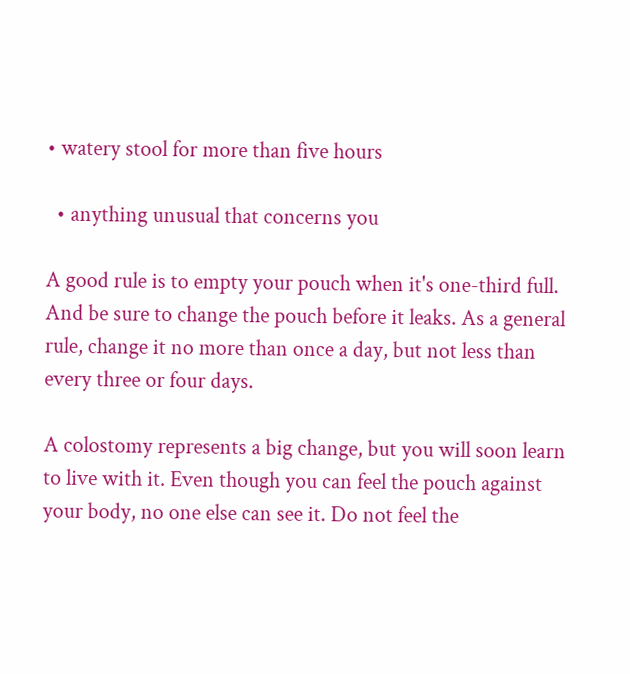• watery stool for more than five hours

  • anything unusual that concerns you

A good rule is to empty your pouch when it's one-third full. And be sure to change the pouch before it leaks. As a general rule, change it no more than once a day, but not less than every three or four days.

A colostomy represents a big change, but you will soon learn to live with it. Even though you can feel the pouch against your body, no one else can see it. Do not feel the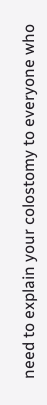need to explain your colostomy to everyone who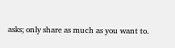asks; only share as much as you want to.